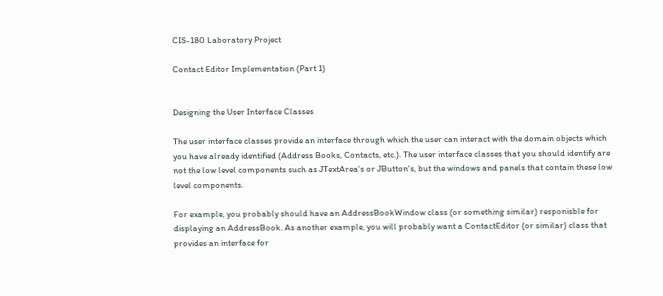CIS-180 Laboratory Project

Contact Editor Implementation (Part 1)


Designing the User Interface Classes

The user interface classes provide an interface through which the user can interact with the domain objects which you have already identified (Address Books, Contacts, etc.). The user interface classes that you should identify are not the low level components such as JTextArea's or JButton's, but the windows and panels that contain these low level components.

For example, you probably should have an AddressBookWindow class (or something similar) responisble for displaying an AddressBook. As another example, you will probably want a ContactEditor (or similar) class that provides an interface for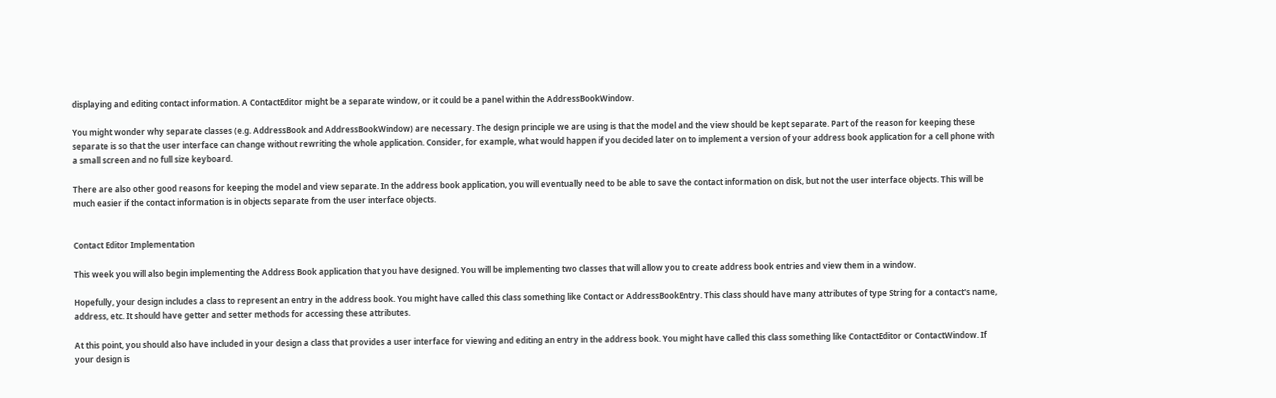displaying and editing contact information. A ContactEditor might be a separate window, or it could be a panel within the AddressBookWindow.

You might wonder why separate classes (e.g. AddressBook and AddressBookWindow) are necessary. The design principle we are using is that the model and the view should be kept separate. Part of the reason for keeping these separate is so that the user interface can change without rewriting the whole application. Consider, for example, what would happen if you decided later on to implement a version of your address book application for a cell phone with a small screen and no full size keyboard.

There are also other good reasons for keeping the model and view separate. In the address book application, you will eventually need to be able to save the contact information on disk, but not the user interface objects. This will be much easier if the contact information is in objects separate from the user interface objects.


Contact Editor Implementation

This week you will also begin implementing the Address Book application that you have designed. You will be implementing two classes that will allow you to create address book entries and view them in a window.

Hopefully, your design includes a class to represent an entry in the address book. You might have called this class something like Contact or AddressBookEntry. This class should have many attributes of type String for a contact's name, address, etc. It should have getter and setter methods for accessing these attributes.

At this point, you should also have included in your design a class that provides a user interface for viewing and editing an entry in the address book. You might have called this class something like ContactEditor or ContactWindow. If your design is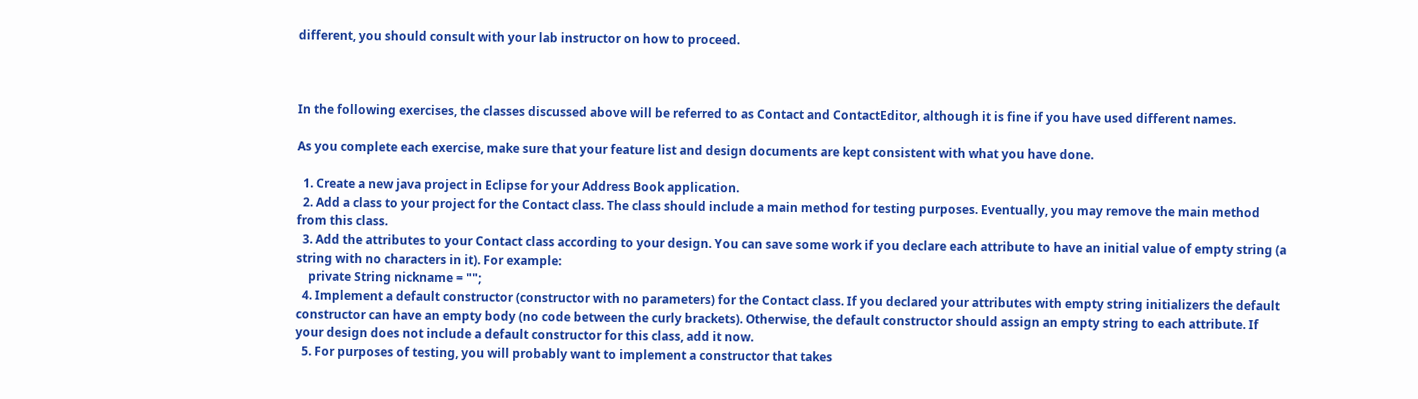different, you should consult with your lab instructor on how to proceed.



In the following exercises, the classes discussed above will be referred to as Contact and ContactEditor, although it is fine if you have used different names.

As you complete each exercise, make sure that your feature list and design documents are kept consistent with what you have done.

  1. Create a new java project in Eclipse for your Address Book application.
  2. Add a class to your project for the Contact class. The class should include a main method for testing purposes. Eventually, you may remove the main method from this class.
  3. Add the attributes to your Contact class according to your design. You can save some work if you declare each attribute to have an initial value of empty string (a string with no characters in it). For example:
    private String nickname = "";
  4. Implement a default constructor (constructor with no parameters) for the Contact class. If you declared your attributes with empty string initializers the default constructor can have an empty body (no code between the curly brackets). Otherwise, the default constructor should assign an empty string to each attribute. If your design does not include a default constructor for this class, add it now.
  5. For purposes of testing, you will probably want to implement a constructor that takes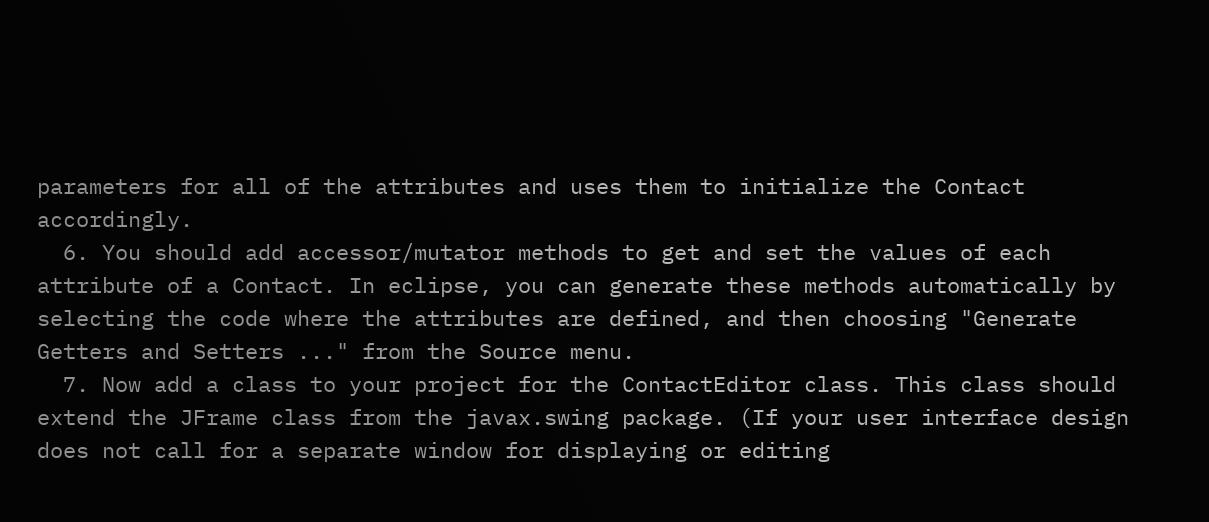parameters for all of the attributes and uses them to initialize the Contact accordingly.
  6. You should add accessor/mutator methods to get and set the values of each attribute of a Contact. In eclipse, you can generate these methods automatically by selecting the code where the attributes are defined, and then choosing "Generate Getters and Setters ..." from the Source menu.
  7. Now add a class to your project for the ContactEditor class. This class should extend the JFrame class from the javax.swing package. (If your user interface design does not call for a separate window for displaying or editing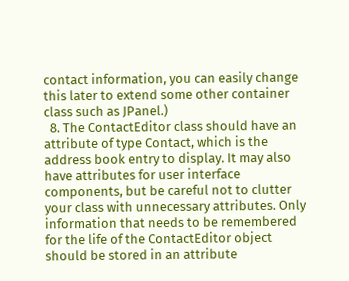contact information, you can easily change this later to extend some other container class such as JPanel.)
  8. The ContactEditor class should have an attribute of type Contact, which is the address book entry to display. It may also have attributes for user interface components, but be careful not to clutter your class with unnecessary attributes. Only information that needs to be remembered for the life of the ContactEditor object should be stored in an attribute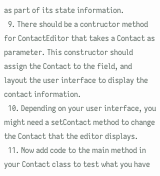as part of its state information.
  9. There should be a contructor method for ContactEditor that takes a Contact as parameter. This constructor should assign the Contact to the field, and layout the user interface to display the contact information.
  10. Depending on your user interface, you might need a setContact method to change the Contact that the editor displays.
  11. Now add code to the main method in your Contact class to test what you have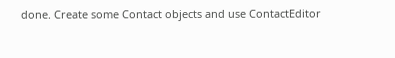done. Create some Contact objects and use ContactEditor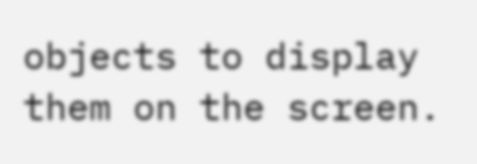objects to display them on the screen.